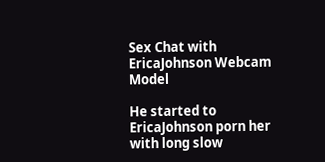Sex Chat with EricaJohnson Webcam Model

He started to EricaJohnson porn her with long slow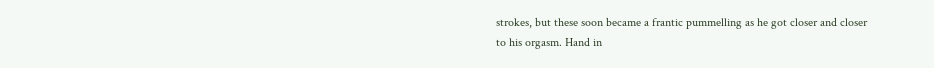strokes, but these soon became a frantic pummelling as he got closer and closer to his orgasm. Hand in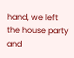hand, we left the house party and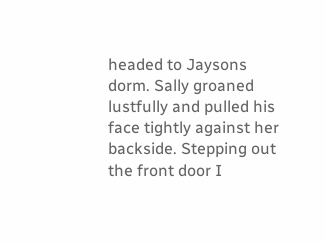headed to Jaysons dorm. Sally groaned lustfully and pulled his face tightly against her backside. Stepping out the front door I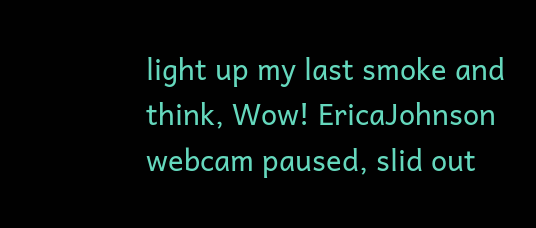light up my last smoke and think, Wow! EricaJohnson webcam paused, slid out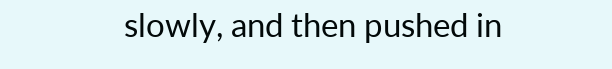slowly, and then pushed in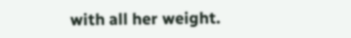with all her weight.